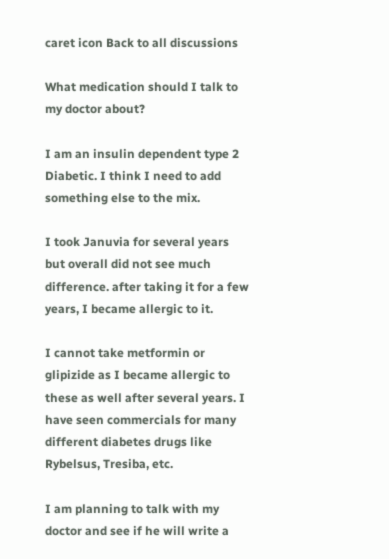caret icon Back to all discussions

What medication should I talk to my doctor about?

I am an insulin dependent type 2 Diabetic. I think I need to add something else to the mix.

I took Januvia for several years but overall did not see much difference. after taking it for a few years, I became allergic to it.

I cannot take metformin or glipizide as I became allergic to these as well after several years. I have seen commercials for many different diabetes drugs like Rybelsus, Tresiba, etc.

I am planning to talk with my doctor and see if he will write a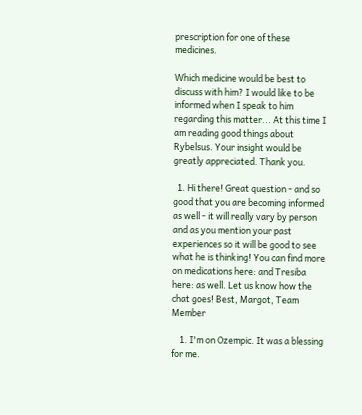prescription for one of these medicines.

Which medicine would be best to discuss with him? I would like to be informed when I speak to him regarding this matter... At this time I am reading good things about Rybelsus. Your insight would be greatly appreciated. Thank you.

  1. Hi there! Great question - and so good that you are becoming informed as well - it will really vary by person and as you mention your past experiences so it will be good to see what he is thinking! You can find more on medications here: and Tresiba here: as well. Let us know how the chat goes! Best, Margot, Team Member

    1. I'm on Ozempic. It was a blessing for me.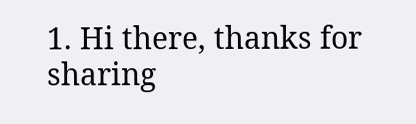1. Hi there, thanks for sharing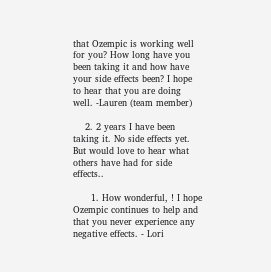that Ozempic is working well for you? How long have you been taking it and how have your side effects been? I hope to hear that you are doing well. -Lauren (team member)

    2. 2 years I have been taking it. No side effects yet. But would love to hear what others have had for side effects..

      1. How wonderful, ! I hope Ozempic continues to help and that you never experience any negative effects. - Lori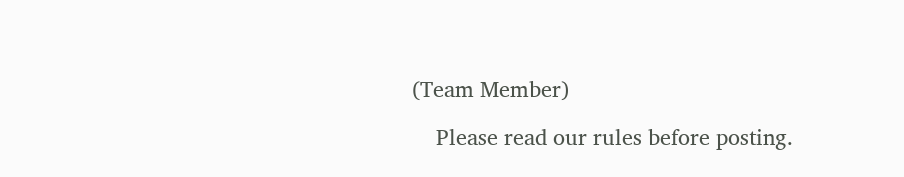(Team Member)

    Please read our rules before posting.